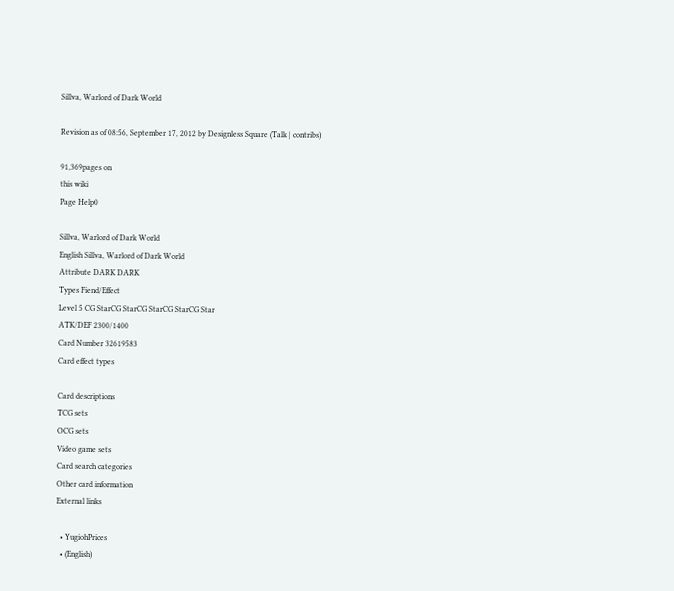Sillva, Warlord of Dark World

Revision as of 08:56, September 17, 2012 by Designless Square (Talk | contribs)

91,369pages on
this wiki
Page Help0

Sillva, Warlord of Dark World
English Sillva, Warlord of Dark World
Attribute DARK DARK
Types Fiend/Effect
Level 5 CG StarCG StarCG StarCG StarCG Star
ATK/DEF 2300/1400
Card Number 32619583
Card effect types

Card descriptions
TCG sets
OCG sets
Video game sets
Card search categories
Other card information
External links

  • YugiohPrices
  • (English)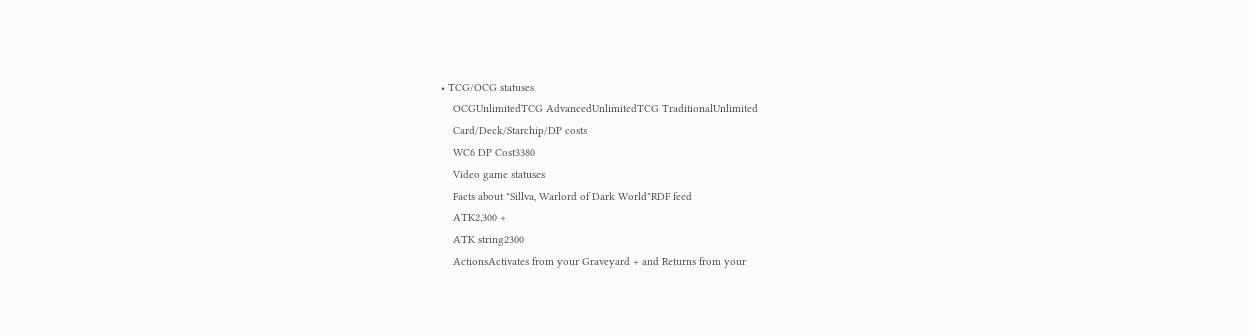• TCG/OCG statuses
    OCGUnlimitedTCG AdvancedUnlimitedTCG TraditionalUnlimited
    Card/Deck/Starchip/DP costs
    WC6 DP Cost3380
    Video game statuses
    Facts about "Sillva, Warlord of Dark World"RDF feed
    ATK2,300 +
    ATK string2300
    ActionsActivates from your Graveyard + and Returns from your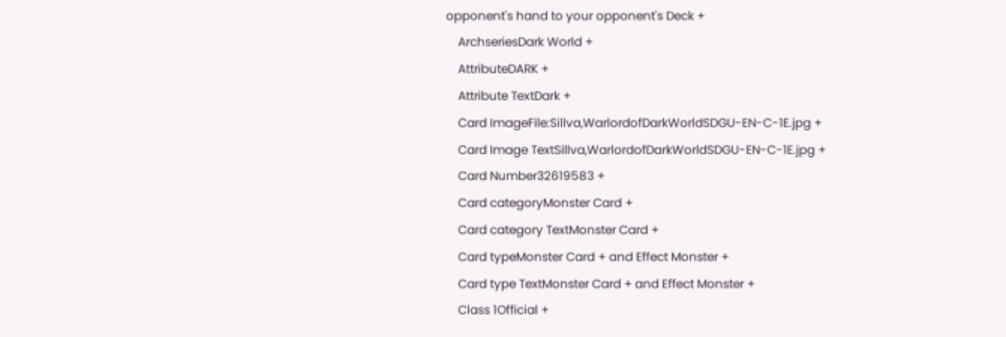opponent's hand to your opponent's Deck +
    ArchseriesDark World +
    AttributeDARK +
    Attribute TextDark +
    Card ImageFile:Sillva,WarlordofDarkWorldSDGU-EN-C-1E.jpg +
    Card Image TextSillva,WarlordofDarkWorldSDGU-EN-C-1E.jpg +
    Card Number32619583 +
    Card categoryMonster Card +
    Card category TextMonster Card +
    Card typeMonster Card + and Effect Monster +
    Card type TextMonster Card + and Effect Monster +
    Class 1Official +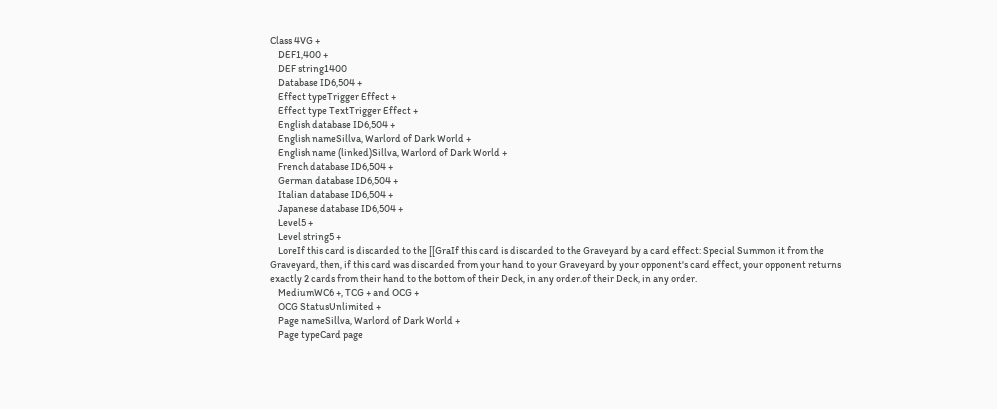Class 4VG +
    DEF1,400 +
    DEF string1400
    Database ID6,504 +
    Effect typeTrigger Effect +
    Effect type TextTrigger Effect +
    English database ID6,504 +
    English nameSillva, Warlord of Dark World +
    English name (linked)Sillva, Warlord of Dark World +
    French database ID6,504 +
    German database ID6,504 +
    Italian database ID6,504 +
    Japanese database ID6,504 +
    Level5 +
    Level string5 +
    LoreIf this card is discarded to the [[GraIf this card is discarded to the Graveyard by a card effect: Special Summon it from the Graveyard, then, if this card was discarded from your hand to your Graveyard by your opponent's card effect, your opponent returns exactly 2 cards from their hand to the bottom of their Deck, in any order.of their Deck, in any order.
    MediumWC6 +, TCG + and OCG +
    OCG StatusUnlimited +
    Page nameSillva, Warlord of Dark World +
    Page typeCard page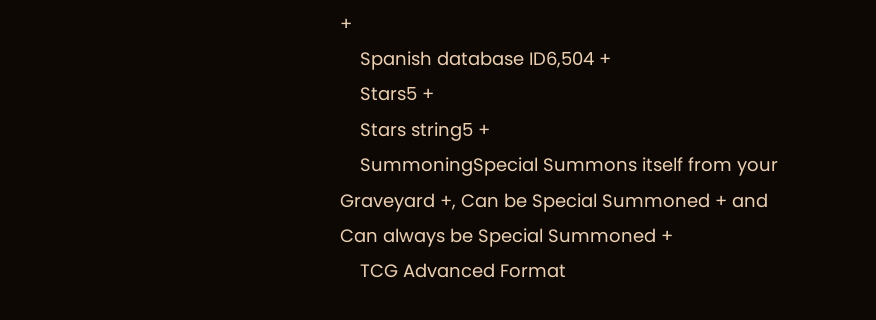+
    Spanish database ID6,504 +
    Stars5 +
    Stars string5 +
    SummoningSpecial Summons itself from your Graveyard +, Can be Special Summoned + and Can always be Special Summoned +
    TCG Advanced Format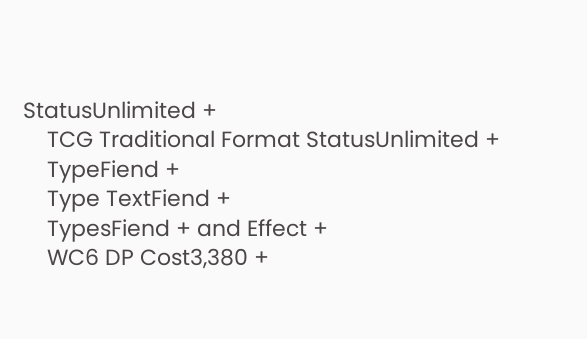StatusUnlimited +
    TCG Traditional Format StatusUnlimited +
    TypeFiend +
    Type TextFiend +
    TypesFiend + and Effect +
    WC6 DP Cost3,380 +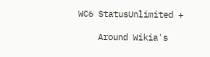WC6 StatusUnlimited +

    Around Wikia's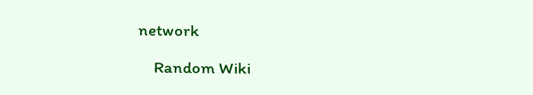network

    Random Wiki